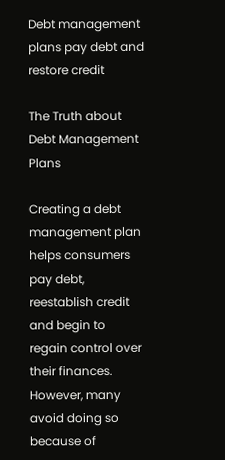Debt management plans pay debt and restore credit

The Truth about Debt Management Plans

Creating a debt management plan helps consumers pay debt, reestablish credit and begin to regain control over their finances. However, many avoid doing so because of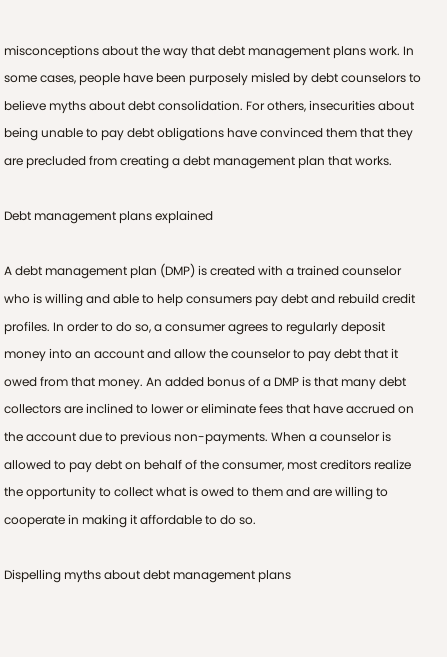misconceptions about the way that debt management plans work. In some cases, people have been purposely misled by debt counselors to believe myths about debt consolidation. For others, insecurities about being unable to pay debt obligations have convinced them that they are precluded from creating a debt management plan that works.

Debt management plans explained

A debt management plan (DMP) is created with a trained counselor who is willing and able to help consumers pay debt and rebuild credit profiles. In order to do so, a consumer agrees to regularly deposit money into an account and allow the counselor to pay debt that it owed from that money. An added bonus of a DMP is that many debt collectors are inclined to lower or eliminate fees that have accrued on the account due to previous non-payments. When a counselor is allowed to pay debt on behalf of the consumer, most creditors realize the opportunity to collect what is owed to them and are willing to cooperate in making it affordable to do so.

Dispelling myths about debt management plans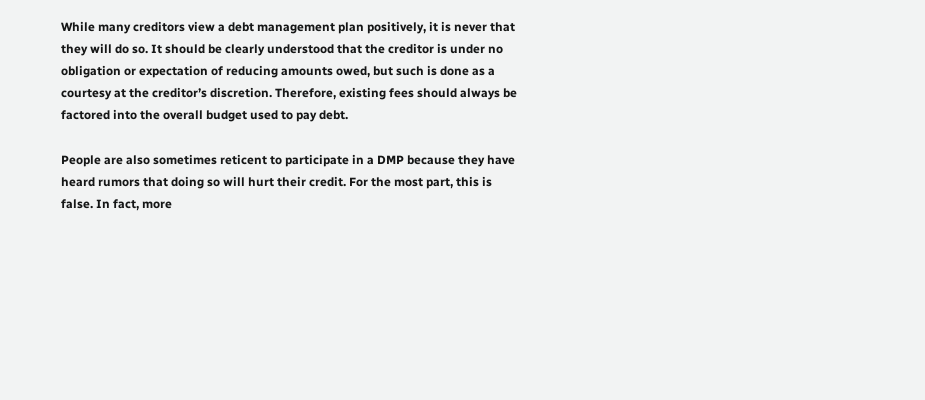While many creditors view a debt management plan positively, it is never that they will do so. It should be clearly understood that the creditor is under no obligation or expectation of reducing amounts owed, but such is done as a courtesy at the creditor’s discretion. Therefore, existing fees should always be factored into the overall budget used to pay debt.

People are also sometimes reticent to participate in a DMP because they have heard rumors that doing so will hurt their credit. For the most part, this is false. In fact, more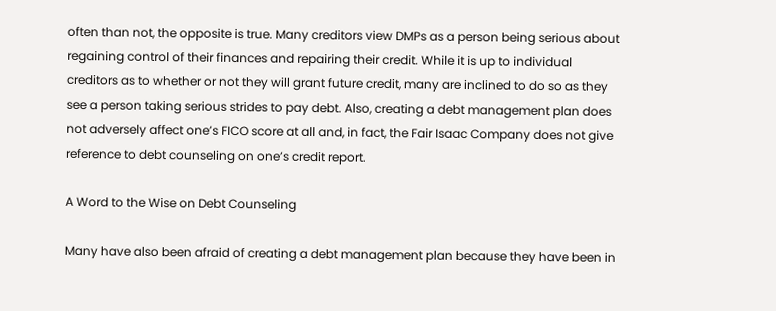often than not, the opposite is true. Many creditors view DMPs as a person being serious about regaining control of their finances and repairing their credit. While it is up to individual creditors as to whether or not they will grant future credit, many are inclined to do so as they see a person taking serious strides to pay debt. Also, creating a debt management plan does not adversely affect one’s FICO score at all and, in fact, the Fair Isaac Company does not give reference to debt counseling on one’s credit report.

A Word to the Wise on Debt Counseling

Many have also been afraid of creating a debt management plan because they have been in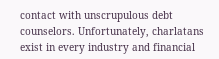contact with unscrupulous debt counselors. Unfortunately, charlatans exist in every industry and financial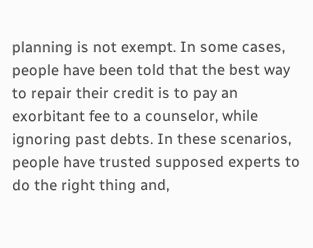planning is not exempt. In some cases, people have been told that the best way to repair their credit is to pay an exorbitant fee to a counselor, while ignoring past debts. In these scenarios, people have trusted supposed experts to do the right thing and,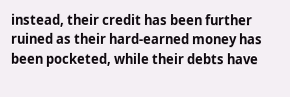instead, their credit has been further ruined as their hard-earned money has been pocketed, while their debts have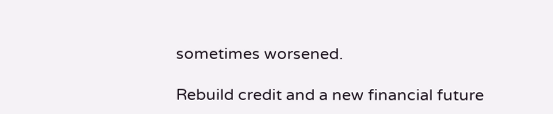sometimes worsened.

Rebuild credit and a new financial future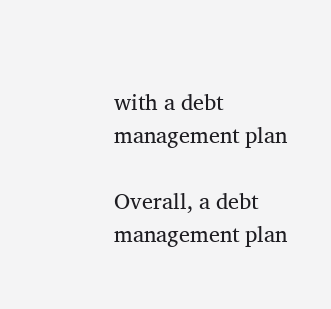with a debt management plan

Overall, a debt management plan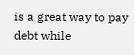is a great way to pay debt while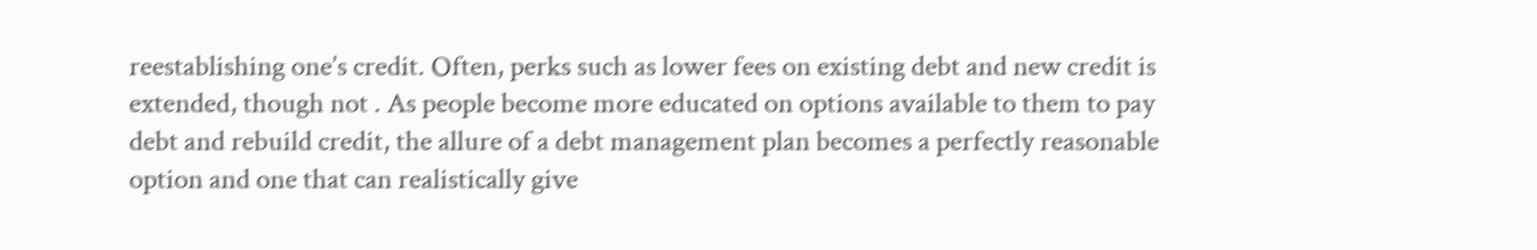reestablishing one’s credit. Often, perks such as lower fees on existing debt and new credit is extended, though not . As people become more educated on options available to them to pay debt and rebuild credit, the allure of a debt management plan becomes a perfectly reasonable option and one that can realistically give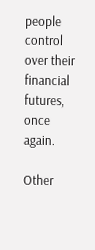people control over their financial futures, once again.

Other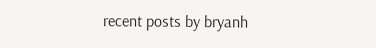recent posts by bryanh